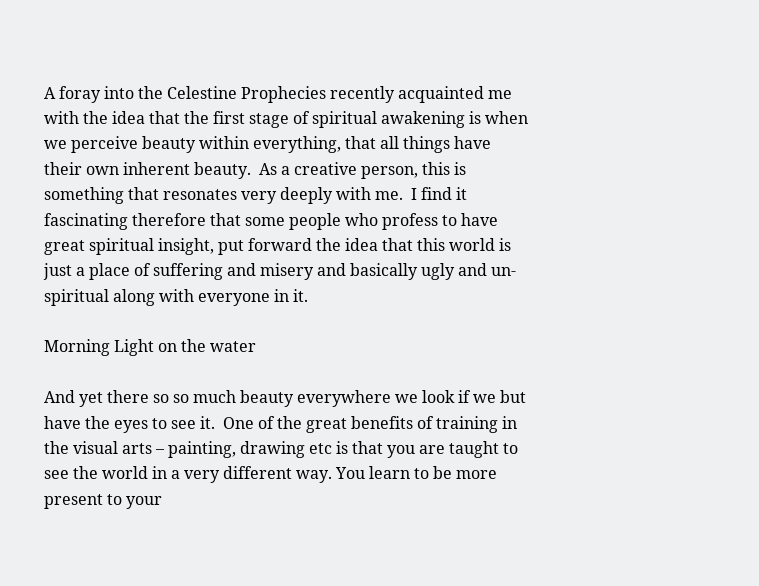A foray into the Celestine Prophecies recently acquainted me with the idea that the first stage of spiritual awakening is when we perceive beauty within everything, that all things have their own inherent beauty.  As a creative person, this is something that resonates very deeply with me.  I find it fascinating therefore that some people who profess to have great spiritual insight, put forward the idea that this world is just a place of suffering and misery and basically ugly and un-spiritual along with everyone in it.

Morning Light on the water

And yet there so so much beauty everywhere we look if we but have the eyes to see it.  One of the great benefits of training in the visual arts – painting, drawing etc is that you are taught to see the world in a very different way. You learn to be more present to your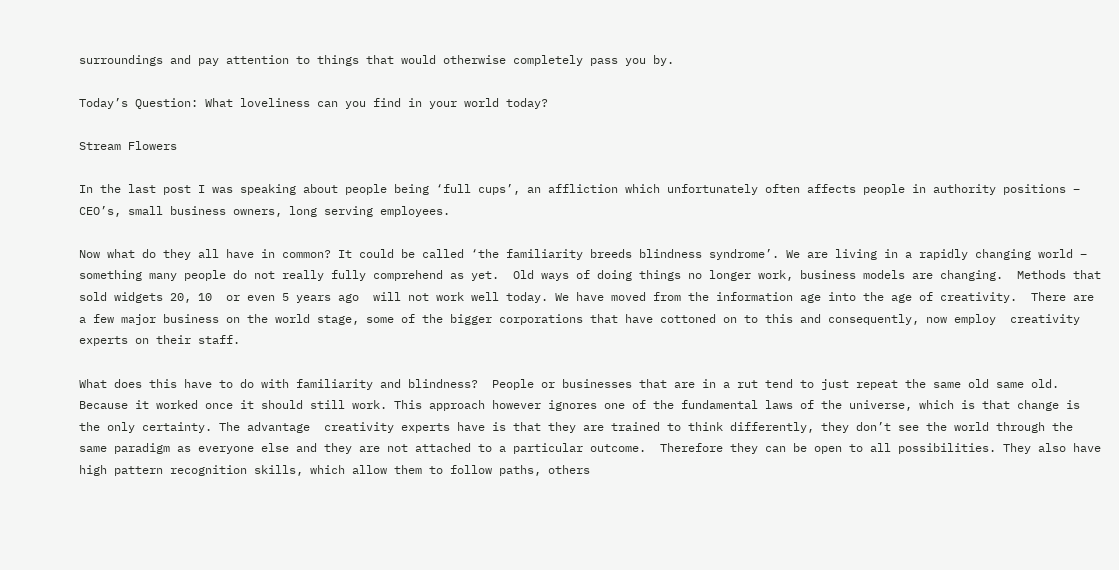surroundings and pay attention to things that would otherwise completely pass you by.

Today’s Question: What loveliness can you find in your world today?

Stream Flowers

In the last post I was speaking about people being ‘full cups’, an affliction which unfortunately often affects people in authority positions – CEO’s, small business owners, long serving employees.

Now what do they all have in common? It could be called ‘the familiarity breeds blindness syndrome’. We are living in a rapidly changing world – something many people do not really fully comprehend as yet.  Old ways of doing things no longer work, business models are changing.  Methods that sold widgets 20, 10  or even 5 years ago  will not work well today. We have moved from the information age into the age of creativity.  There are a few major business on the world stage, some of the bigger corporations that have cottoned on to this and consequently, now employ  creativity experts on their staff.

What does this have to do with familiarity and blindness?  People or businesses that are in a rut tend to just repeat the same old same old.  Because it worked once it should still work. This approach however ignores one of the fundamental laws of the universe, which is that change is the only certainty. The advantage  creativity experts have is that they are trained to think differently, they don’t see the world through the same paradigm as everyone else and they are not attached to a particular outcome.  Therefore they can be open to all possibilities. They also have high pattern recognition skills, which allow them to follow paths, others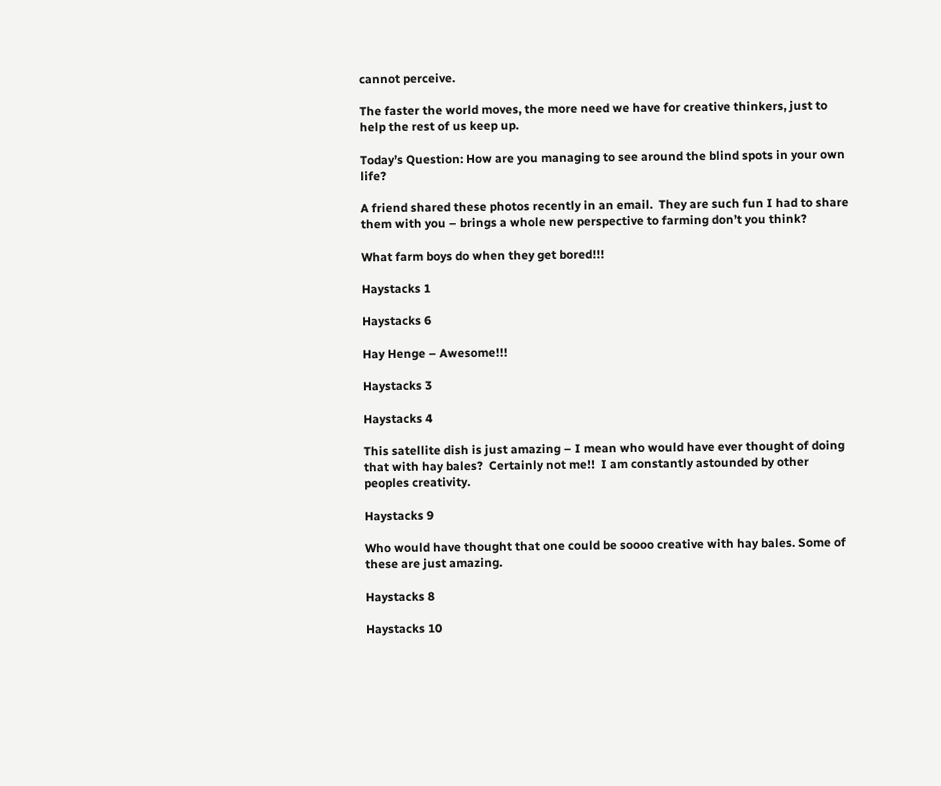cannot perceive.

The faster the world moves, the more need we have for creative thinkers, just to help the rest of us keep up.

Today’s Question: How are you managing to see around the blind spots in your own life?

A friend shared these photos recently in an email.  They are such fun I had to share them with you – brings a whole new perspective to farming don’t you think?

What farm boys do when they get bored!!!

Haystacks 1

Haystacks 6

Hay Henge – Awesome!!!

Haystacks 3

Haystacks 4

This satellite dish is just amazing – I mean who would have ever thought of doing that with hay bales?  Certainly not me!!  I am constantly astounded by other peoples creativity.

Haystacks 9

Who would have thought that one could be soooo creative with hay bales. Some of these are just amazing.

Haystacks 8

Haystacks 10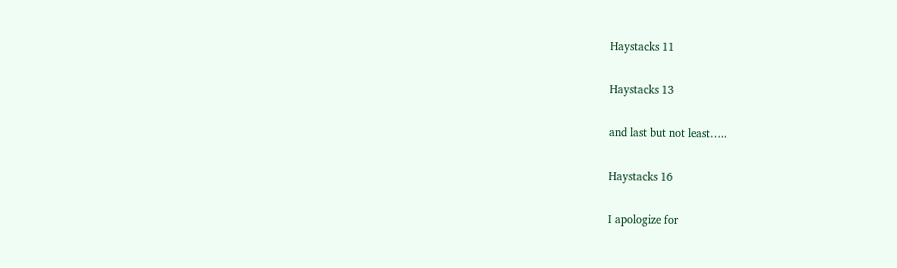Haystacks 11

Haystacks 13

and last but not least…..

Haystacks 16

I apologize for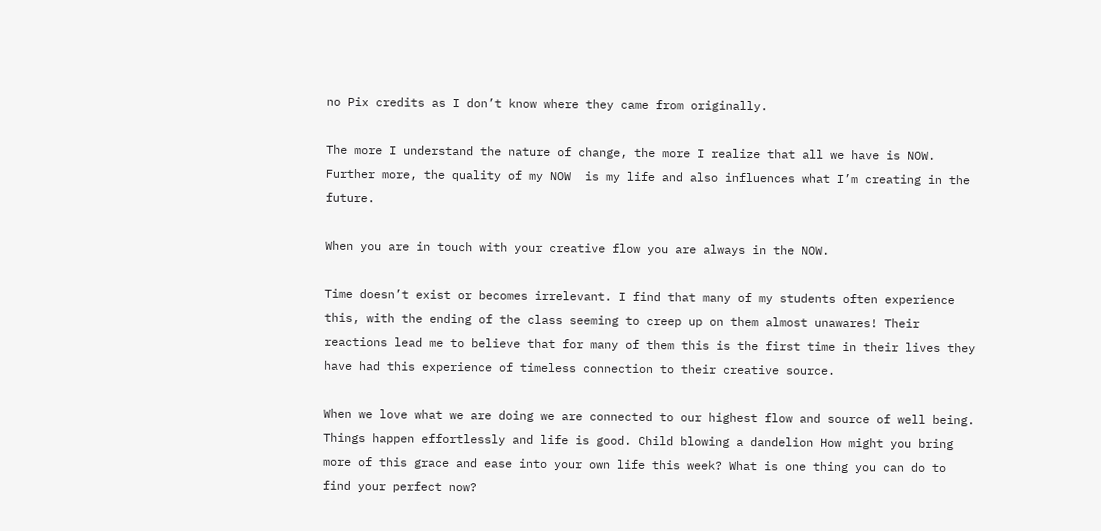no Pix credits as I don’t know where they came from originally.

The more I understand the nature of change, the more I realize that all we have is NOW.  Further more, the quality of my NOW  is my life and also influences what I’m creating in the future.

When you are in touch with your creative flow you are always in the NOW.

Time doesn’t exist or becomes irrelevant. I find that many of my students often experience this, with the ending of the class seeming to creep up on them almost unawares! Their reactions lead me to believe that for many of them this is the first time in their lives they have had this experience of timeless connection to their creative source.

When we love what we are doing we are connected to our highest flow and source of well being.  Things happen effortlessly and life is good. Child blowing a dandelion How might you bring more of this grace and ease into your own life this week? What is one thing you can do to find your perfect now?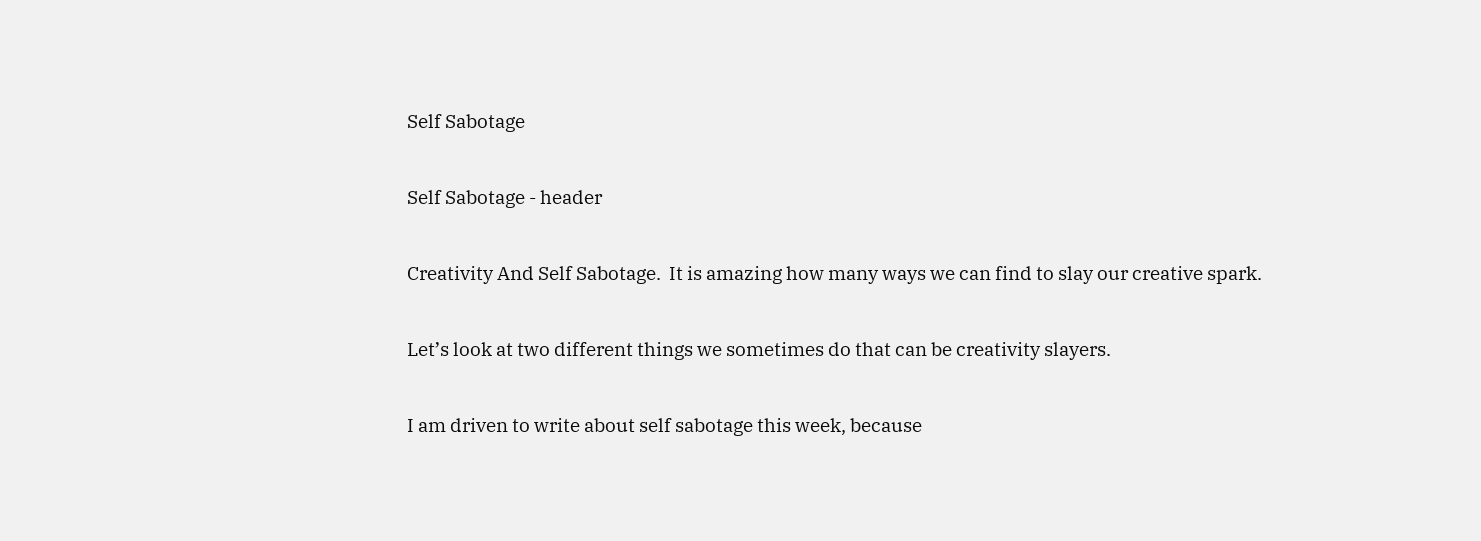Self Sabotage

Self Sabotage - header

Creativity And Self Sabotage.  It is amazing how many ways we can find to slay our creative spark.

Let’s look at two different things we sometimes do that can be creativity slayers.

I am driven to write about self sabotage this week, because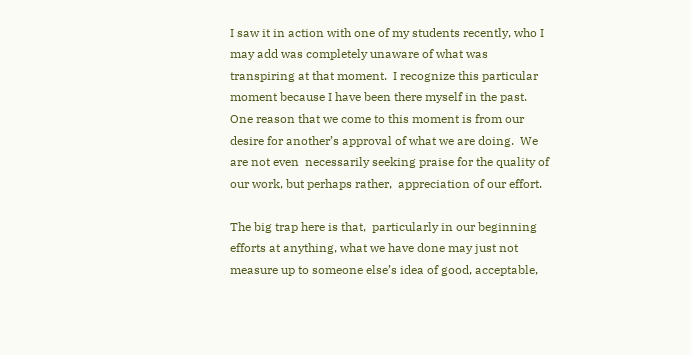I saw it in action with one of my students recently, who I may add was completely unaware of what was transpiring at that moment.  I recognize this particular moment because I have been there myself in the past.  One reason that we come to this moment is from our desire for another’s approval of what we are doing.  We are not even  necessarily seeking praise for the quality of our work, but perhaps rather,  appreciation of our effort.

The big trap here is that,  particularly in our beginning efforts at anything, what we have done may just not measure up to someone else’s idea of good, acceptable,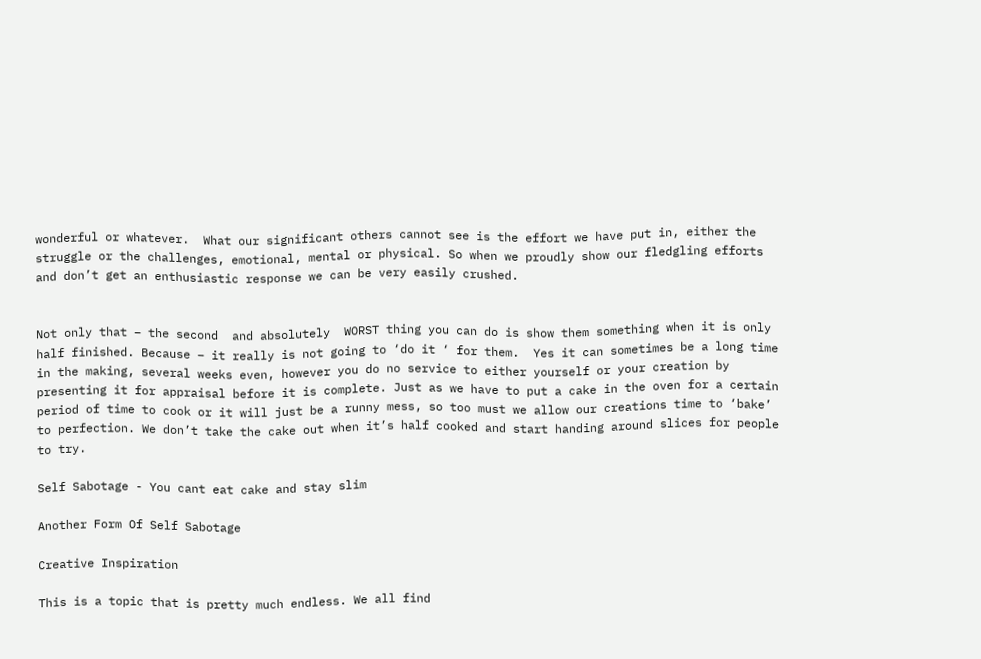wonderful or whatever.  What our significant others cannot see is the effort we have put in, either the struggle or the challenges, emotional, mental or physical. So when we proudly show our fledgling efforts and don’t get an enthusiastic response we can be very easily crushed.


Not only that – the second  and absolutely  WORST thing you can do is show them something when it is only half finished. Because – it really is not going to ‘do it ‘ for them.  Yes it can sometimes be a long time in the making, several weeks even, however you do no service to either yourself or your creation by presenting it for appraisal before it is complete. Just as we have to put a cake in the oven for a certain period of time to cook or it will just be a runny mess, so too must we allow our creations time to ‘bake’ to perfection. We don’t take the cake out when it’s half cooked and start handing around slices for people to try.

Self Sabotage - You cant eat cake and stay slim

Another Form Of Self Sabotage

Creative Inspiration

This is a topic that is pretty much endless. We all find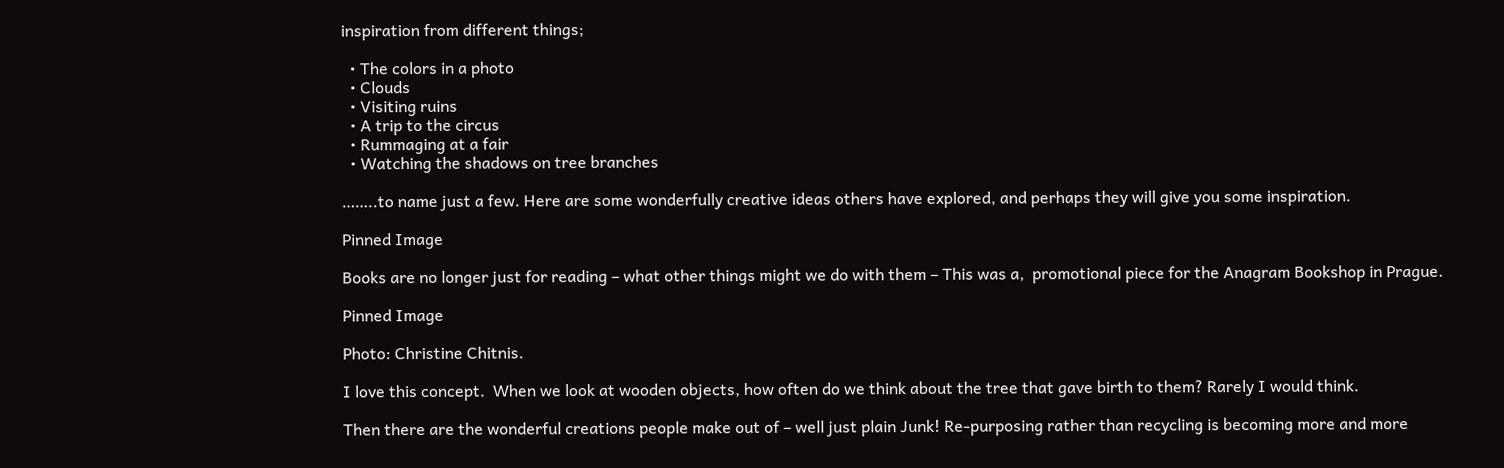inspiration from different things;

  • The colors in a photo
  • Clouds
  • Visiting ruins
  • A trip to the circus
  • Rummaging at a fair
  • Watching the shadows on tree branches

……..to name just a few. Here are some wonderfully creative ideas others have explored, and perhaps they will give you some inspiration.

Pinned Image

Books are no longer just for reading – what other things might we do with them – This was a,  promotional piece for the Anagram Bookshop in Prague.

Pinned Image

Photo: Christine Chitnis.

I love this concept.  When we look at wooden objects, how often do we think about the tree that gave birth to them? Rarely I would think.

Then there are the wonderful creations people make out of – well just plain Junk! Re-purposing rather than recycling is becoming more and more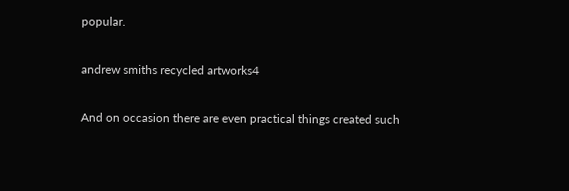popular.

andrew smiths recycled artworks4

And on occasion there are even practical things created such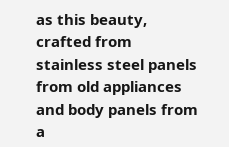as this beauty, crafted from  stainless steel panels from old appliances and body panels from a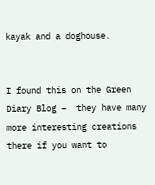kayak and a doghouse.


I found this on the Green Diary Blog –  they have many more interesting creations there if you want to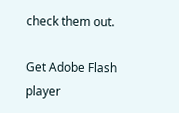check them out.

Get Adobe Flash player